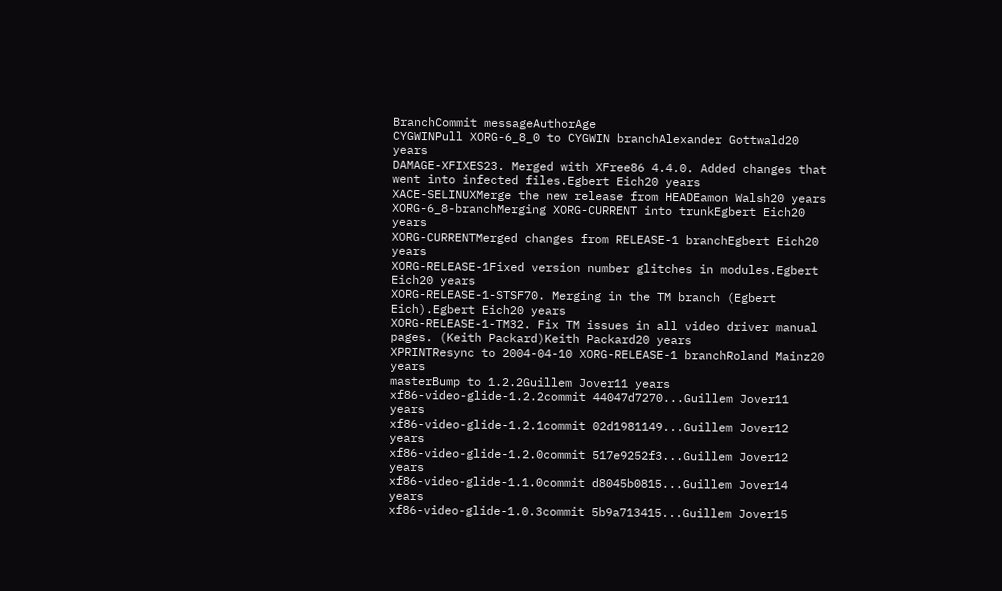BranchCommit messageAuthorAge
CYGWINPull XORG-6_8_0 to CYGWIN branchAlexander Gottwald20 years
DAMAGE-XFIXES23. Merged with XFree86 4.4.0. Added changes that went into infected files.Egbert Eich20 years
XACE-SELINUXMerge the new release from HEADEamon Walsh20 years
XORG-6_8-branchMerging XORG-CURRENT into trunkEgbert Eich20 years
XORG-CURRENTMerged changes from RELEASE-1 branchEgbert Eich20 years
XORG-RELEASE-1Fixed version number glitches in modules.Egbert Eich20 years
XORG-RELEASE-1-STSF70. Merging in the TM branch (Egbert Eich).Egbert Eich20 years
XORG-RELEASE-1-TM32. Fix TM issues in all video driver manual pages. (Keith Packard)Keith Packard20 years
XPRINTResync to 2004-04-10 XORG-RELEASE-1 branchRoland Mainz20 years
masterBump to 1.2.2Guillem Jover11 years
xf86-video-glide-1.2.2commit 44047d7270...Guillem Jover11 years
xf86-video-glide-1.2.1commit 02d1981149...Guillem Jover12 years
xf86-video-glide-1.2.0commit 517e9252f3...Guillem Jover12 years
xf86-video-glide-1.1.0commit d8045b0815...Guillem Jover14 years
xf86-video-glide-1.0.3commit 5b9a713415...Guillem Jover15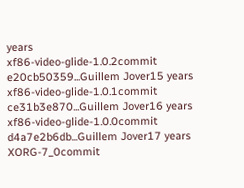years
xf86-video-glide-1.0.2commit e20cb50359...Guillem Jover15 years
xf86-video-glide-1.0.1commit ce31b3e870...Guillem Jover16 years
xf86-video-glide-1.0.0commit d4a7e2b6db...Guillem Jover17 years
XORG-7_0commit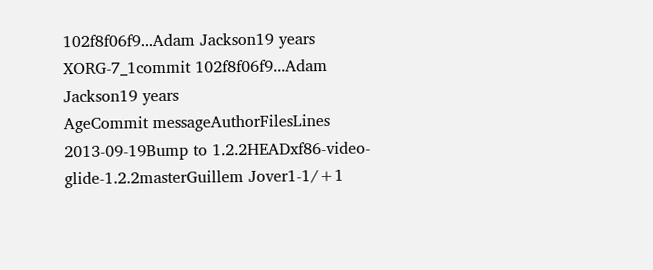102f8f06f9...Adam Jackson19 years
XORG-7_1commit 102f8f06f9...Adam Jackson19 years
AgeCommit messageAuthorFilesLines
2013-09-19Bump to 1.2.2HEADxf86-video-glide-1.2.2masterGuillem Jover1-1/+1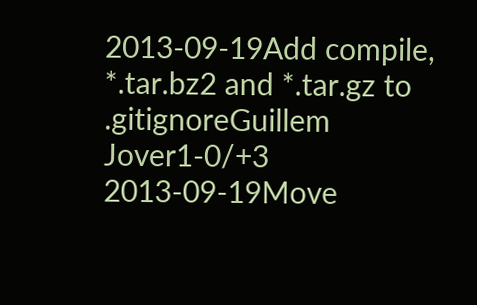2013-09-19Add compile, *.tar.bz2 and *.tar.gz to .gitignoreGuillem Jover1-0/+3
2013-09-19Move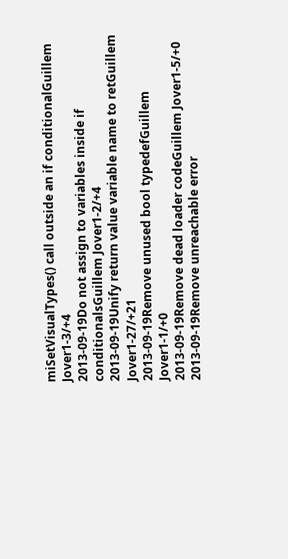miSetVisualTypes() call outside an if conditionalGuillem Jover1-3/+4
2013-09-19Do not assign to variables inside if conditionalsGuillem Jover1-2/+4
2013-09-19Unify return value variable name to retGuillem Jover1-27/+21
2013-09-19Remove unused bool typedefGuillem Jover1-1/+0
2013-09-19Remove dead loader codeGuillem Jover1-5/+0
2013-09-19Remove unreachable error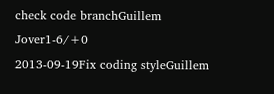check code branchGuillem Jover1-6/+0
2013-09-19Fix coding styleGuillem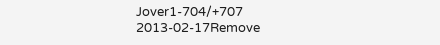Jover1-704/+707
2013-02-17Remove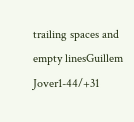trailing spaces and empty linesGuillem Jover1-44/+31